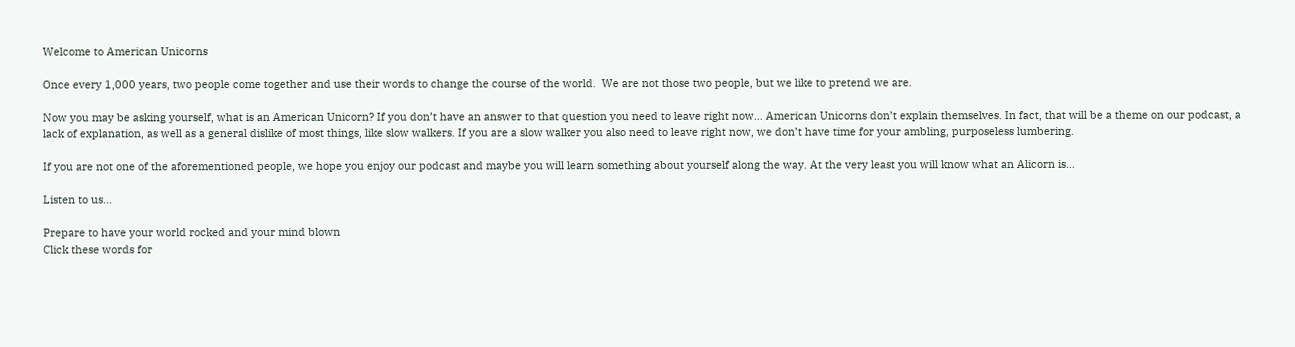Welcome to American Unicorns

Once every 1,000 years, two people come together and use their words to change the course of the world.  We are not those two people, but we like to pretend we are.

Now you may be asking yourself, what is an American Unicorn? If you don’t have an answer to that question you need to leave right now… American Unicorns don’t explain themselves. In fact, that will be a theme on our podcast, a lack of explanation, as well as a general dislike of most things, like slow walkers. If you are a slow walker you also need to leave right now, we don’t have time for your ambling, purposeless lumbering.

If you are not one of the aforementioned people, we hope you enjoy our podcast and maybe you will learn something about yourself along the way. At the very least you will know what an Alicorn is…

Listen to us…

Prepare to have your world rocked and your mind blown
Click these words for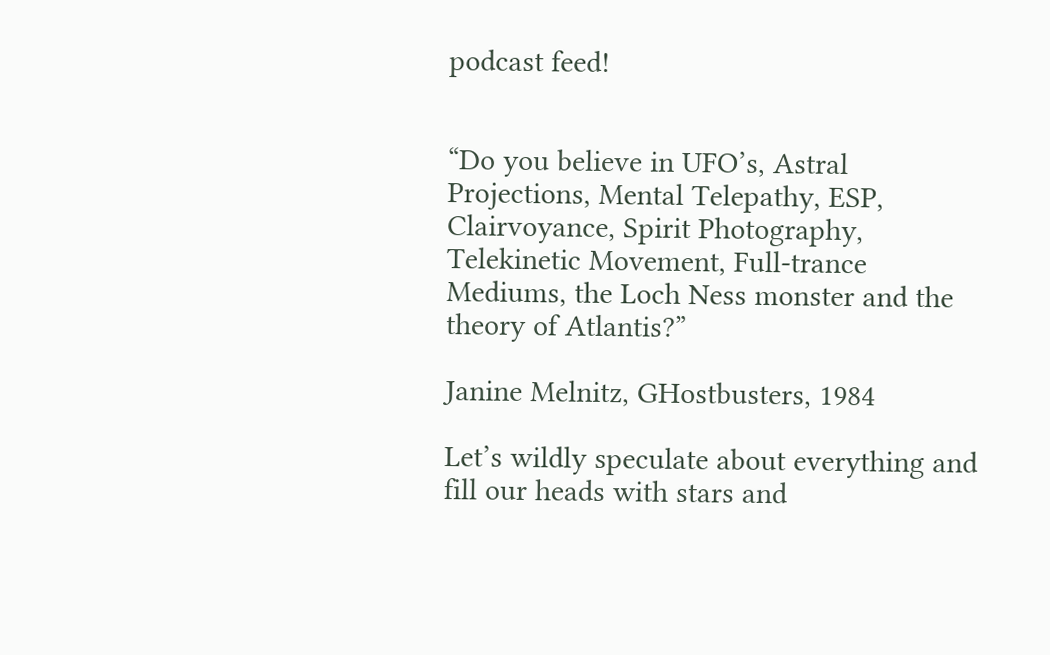podcast feed!


“Do you believe in UFO’s, Astral Projections, Mental Telepathy, ESP, Clairvoyance, Spirit Photography, Telekinetic Movement, Full-trance Mediums, the Loch Ness monster and the theory of Atlantis?”

Janine Melnitz, GHostbusters, 1984

Let’s wildly speculate about everything and fill our heads with stars and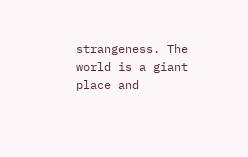strangeness. The world is a giant place and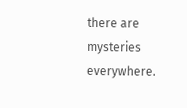there are mysteries everywhere.